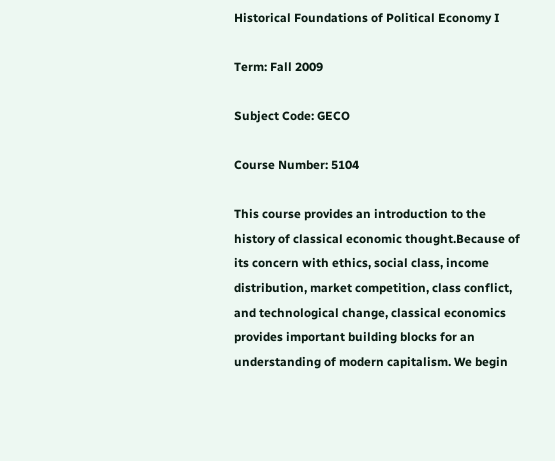Historical Foundations of Political Economy I

Term: Fall 2009

Subject Code: GECO

Course Number: 5104

This course provides an introduction to the history of classical economic thought.Because of its concern with ethics, social class, income distribution, market competition, class conflict, and technological change, classical economics provides important building blocks for an understanding of modern capitalism. We begin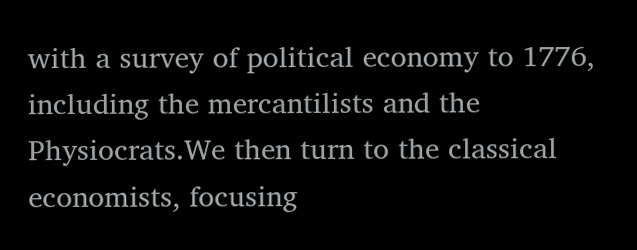with a survey of political economy to 1776, including the mercantilists and the Physiocrats.We then turn to the classical economists, focusing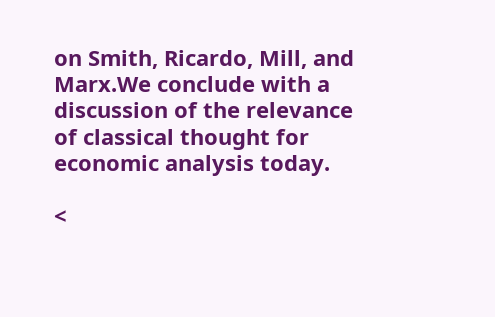on Smith, Ricardo, Mill, and Marx.We conclude with a discussion of the relevance of classical thought for economic analysis today.

<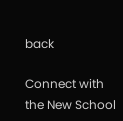back

Connect with the New School